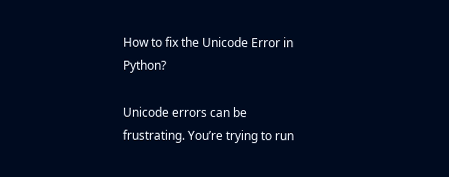How to fix the Unicode Error in Python?

Unicode errors can be frustrating. You’re trying to run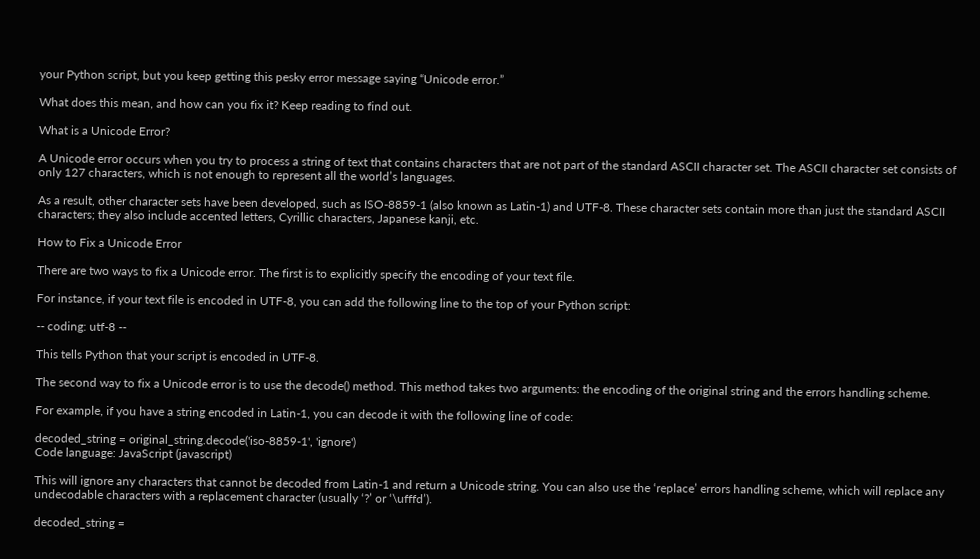your Python script, but you keep getting this pesky error message saying “Unicode error.”

What does this mean, and how can you fix it? Keep reading to find out.

What is a Unicode Error?

A Unicode error occurs when you try to process a string of text that contains characters that are not part of the standard ASCII character set. The ASCII character set consists of only 127 characters, which is not enough to represent all the world’s languages.

As a result, other character sets have been developed, such as ISO-8859-1 (also known as Latin-1) and UTF-8. These character sets contain more than just the standard ASCII characters; they also include accented letters, Cyrillic characters, Japanese kanji, etc.

How to Fix a Unicode Error

There are two ways to fix a Unicode error. The first is to explicitly specify the encoding of your text file.

For instance, if your text file is encoded in UTF-8, you can add the following line to the top of your Python script:

-- coding: utf-8 --

This tells Python that your script is encoded in UTF-8.

The second way to fix a Unicode error is to use the decode() method. This method takes two arguments: the encoding of the original string and the errors handling scheme.

For example, if you have a string encoded in Latin-1, you can decode it with the following line of code:

decoded_string = original_string.decode('iso-8859-1', 'ignore')
Code language: JavaScript (javascript)

This will ignore any characters that cannot be decoded from Latin-1 and return a Unicode string. You can also use the ‘replace’ errors handling scheme, which will replace any undecodable characters with a replacement character (usually ‘?’ or ‘\ufffd’).

decoded_string =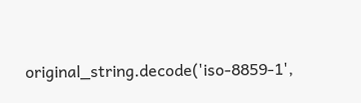original_string.decode('iso-8859-1',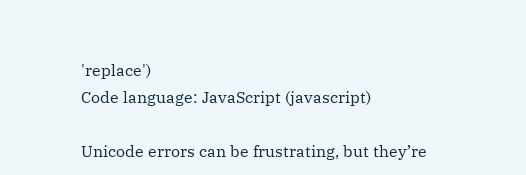'replace')
Code language: JavaScript (javascript)

Unicode errors can be frustrating, but they’re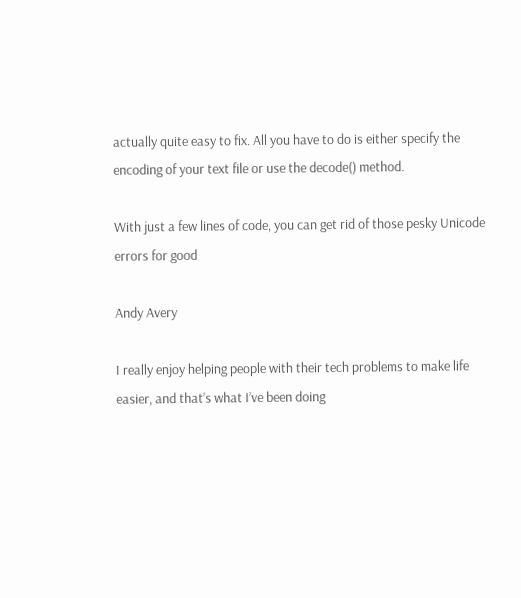actually quite easy to fix. All you have to do is either specify the encoding of your text file or use the decode() method.

With just a few lines of code, you can get rid of those pesky Unicode errors for good

Andy Avery

I really enjoy helping people with their tech problems to make life easier, and that’s what I’ve been doing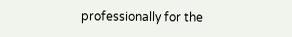professionally for the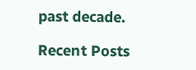past decade.

Recent Posts